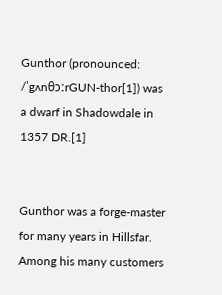Gunthor (pronounced: /ˈgʌnθɔːrGUN-thor[1]) was a dwarf in Shadowdale in 1357 DR.[1]


Gunthor was a forge-master for many years in Hillsfar. Among his many customers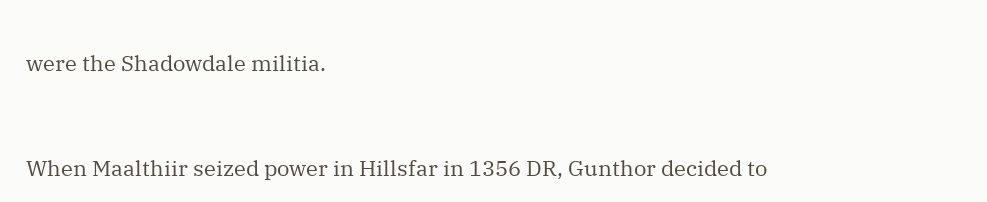were the Shadowdale militia.


When Maalthiir seized power in Hillsfar in 1356 DR, Gunthor decided to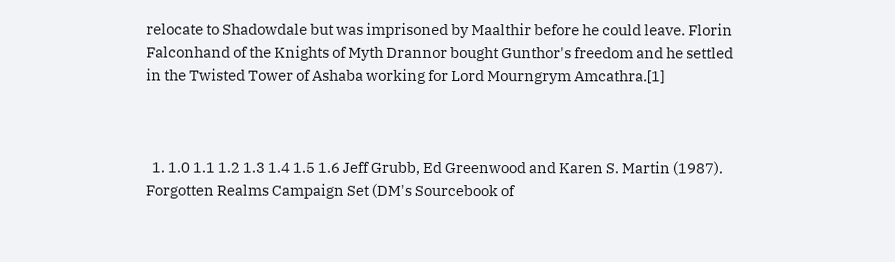relocate to Shadowdale but was imprisoned by Maalthir before he could leave. Florin Falconhand of the Knights of Myth Drannor bought Gunthor's freedom and he settled in the Twisted Tower of Ashaba working for Lord Mourngrym Amcathra.[1]



  1. 1.0 1.1 1.2 1.3 1.4 1.5 1.6 Jeff Grubb, Ed Greenwood and Karen S. Martin (1987). Forgotten Realms Campaign Set (DM's Sourcebook of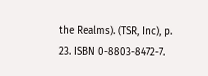the Realms). (TSR, Inc), p. 23. ISBN 0-8803-8472-7.